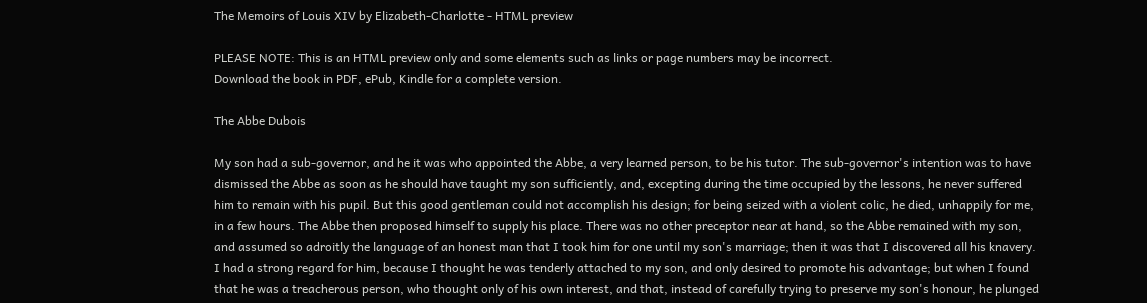The Memoirs of Louis XIV by Elizabeth-Charlotte - HTML preview

PLEASE NOTE: This is an HTML preview only and some elements such as links or page numbers may be incorrect.
Download the book in PDF, ePub, Kindle for a complete version.

The Abbe Dubois

My son had a sub-governor, and he it was who appointed the Abbe, a very learned person, to be his tutor. The sub-governor's intention was to have dismissed the Abbe as soon as he should have taught my son sufficiently, and, excepting during the time occupied by the lessons, he never suffered him to remain with his pupil. But this good gentleman could not accomplish his design; for being seized with a violent colic, he died, unhappily for me, in a few hours. The Abbe then proposed himself to supply his place. There was no other preceptor near at hand, so the Abbe remained with my son, and assumed so adroitly the language of an honest man that I took him for one until my son's marriage; then it was that I discovered all his knavery. I had a strong regard for him, because I thought he was tenderly attached to my son, and only desired to promote his advantage; but when I found that he was a treacherous person, who thought only of his own interest, and that, instead of carefully trying to preserve my son's honour, he plunged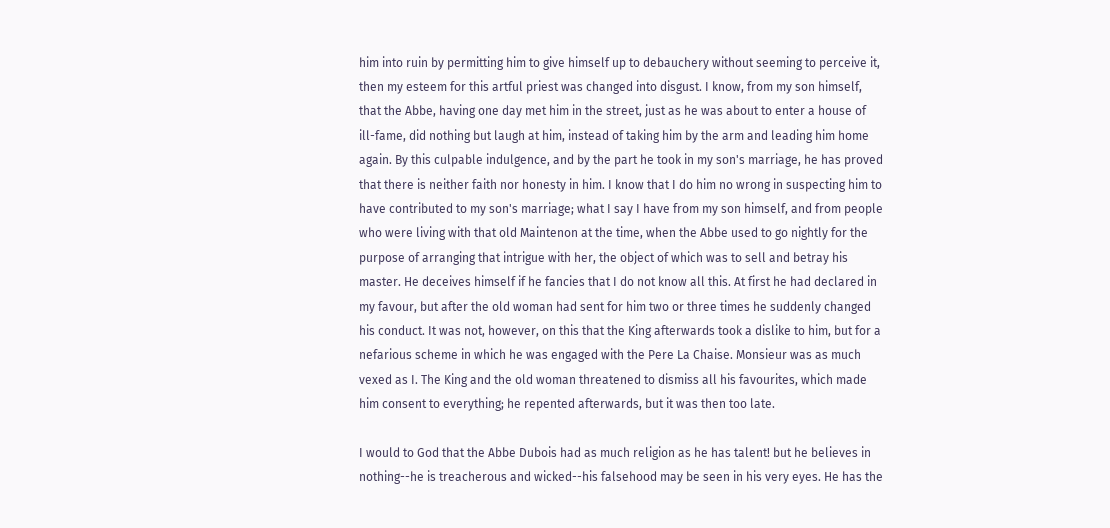him into ruin by permitting him to give himself up to debauchery without seeming to perceive it, then my esteem for this artful priest was changed into disgust. I know, from my son himself, that the Abbe, having one day met him in the street, just as he was about to enter a house of ill-fame, did nothing but laugh at him, instead of taking him by the arm and leading him home again. By this culpable indulgence, and by the part he took in my son's marriage, he has proved that there is neither faith nor honesty in him. I know that I do him no wrong in suspecting him to have contributed to my son's marriage; what I say I have from my son himself, and from people who were living with that old Maintenon at the time, when the Abbe used to go nightly for the purpose of arranging that intrigue with her, the object of which was to sell and betray his master. He deceives himself if he fancies that I do not know all this. At first he had declared in my favour, but after the old woman had sent for him two or three times he suddenly changed his conduct. It was not, however, on this that the King afterwards took a dislike to him, but for a nefarious scheme in which he was engaged with the Pere La Chaise. Monsieur was as much vexed as I. The King and the old woman threatened to dismiss all his favourites, which made him consent to everything; he repented afterwards, but it was then too late.

I would to God that the Abbe Dubois had as much religion as he has talent! but he believes in nothing--he is treacherous and wicked--his falsehood may be seen in his very eyes. He has the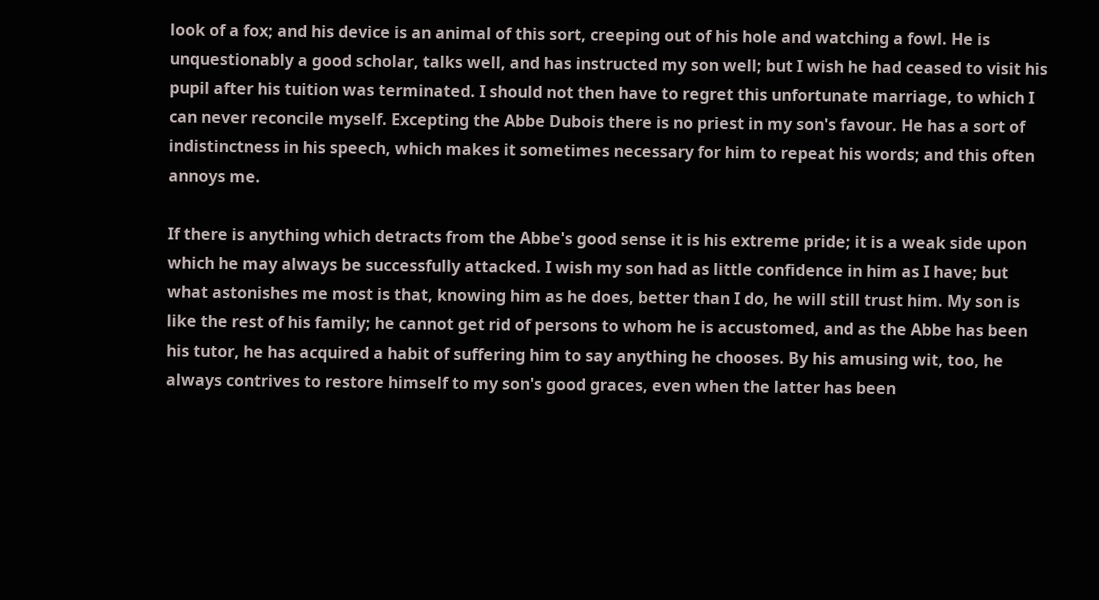look of a fox; and his device is an animal of this sort, creeping out of his hole and watching a fowl. He is unquestionably a good scholar, talks well, and has instructed my son well; but I wish he had ceased to visit his pupil after his tuition was terminated. I should not then have to regret this unfortunate marriage, to which I can never reconcile myself. Excepting the Abbe Dubois there is no priest in my son's favour. He has a sort of indistinctness in his speech, which makes it sometimes necessary for him to repeat his words; and this often annoys me.

If there is anything which detracts from the Abbe's good sense it is his extreme pride; it is a weak side upon which he may always be successfully attacked. I wish my son had as little confidence in him as I have; but what astonishes me most is that, knowing him as he does, better than I do, he will still trust him. My son is like the rest of his family; he cannot get rid of persons to whom he is accustomed, and as the Abbe has been his tutor, he has acquired a habit of suffering him to say anything he chooses. By his amusing wit, too, he always contrives to restore himself to my son's good graces, even when the latter has been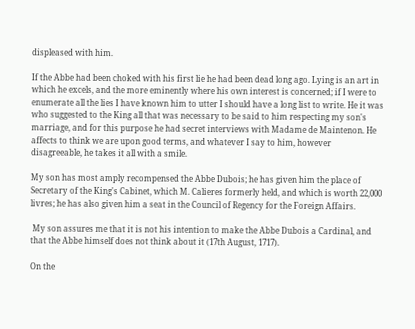displeased with him.

If the Abbe had been choked with his first lie he had been dead long ago. Lying is an art in which he excels, and the more eminently where his own interest is concerned; if I were to enumerate all the lies I have known him to utter I should have a long list to write. He it was who suggested to the King all that was necessary to be said to him respecting my son's marriage, and for this purpose he had secret interviews with Madame de Maintenon. He affects to think we are upon good terms, and whatever I say to him, however disagreeable, he takes it all with a smile.

My son has most amply recompensed the Abbe Dubois; he has given him the place of Secretary of the King's Cabinet, which M. Calieres formerly held, and which is worth 22,000 livres; he has also given him a seat in the Council of Regency for the Foreign Affairs.

 My son assures me that it is not his intention to make the Abbe Dubois a Cardinal, and that the Abbe himself does not think about it (17th August, 1717).

On the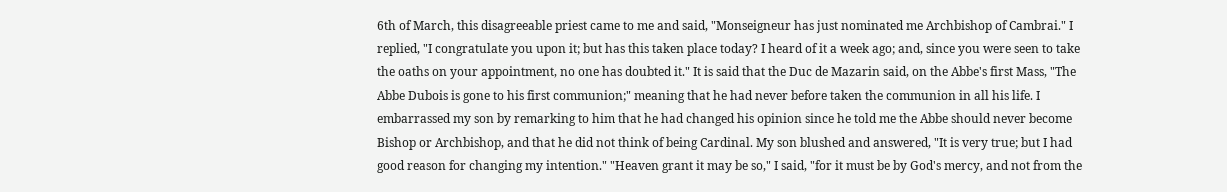6th of March, this disagreeable priest came to me and said, "Monseigneur has just nominated me Archbishop of Cambrai." I replied, "I congratulate you upon it; but has this taken place today? I heard of it a week ago; and, since you were seen to take the oaths on your appointment, no one has doubted it." It is said that the Duc de Mazarin said, on the Abbe's first Mass, "The Abbe Dubois is gone to his first communion;" meaning that he had never before taken the communion in all his life. I embarrassed my son by remarking to him that he had changed his opinion since he told me the Abbe should never become Bishop or Archbishop, and that he did not think of being Cardinal. My son blushed and answered, "It is very true; but I had good reason for changing my intention." "Heaven grant it may be so," I said, "for it must be by God's mercy, and not from the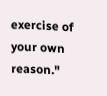exercise of your own reason."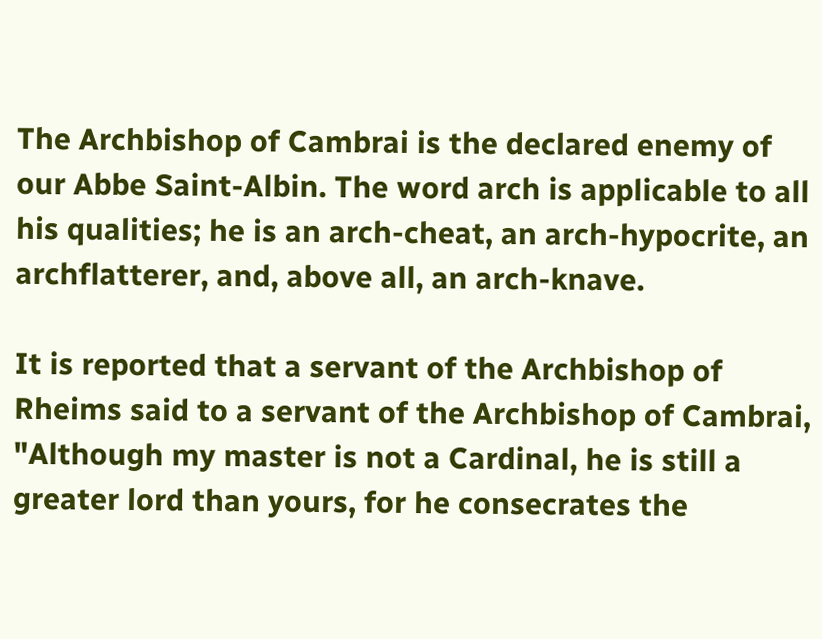The Archbishop of Cambrai is the declared enemy of our Abbe Saint-Albin. The word arch is applicable to all his qualities; he is an arch-cheat, an arch-hypocrite, an archflatterer, and, above all, an arch-knave.

It is reported that a servant of the Archbishop of Rheims said to a servant of the Archbishop of Cambrai, "Although my master is not a Cardinal, he is still a greater lord than yours, for he consecrates the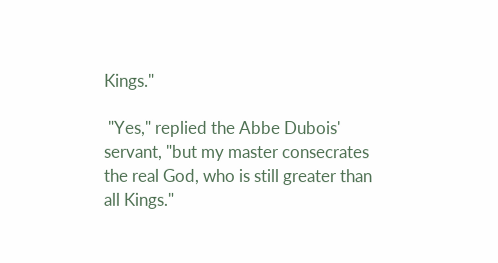Kings."

 "Yes," replied the Abbe Dubois' servant, "but my master consecrates the real God, who is still greater than all Kings."